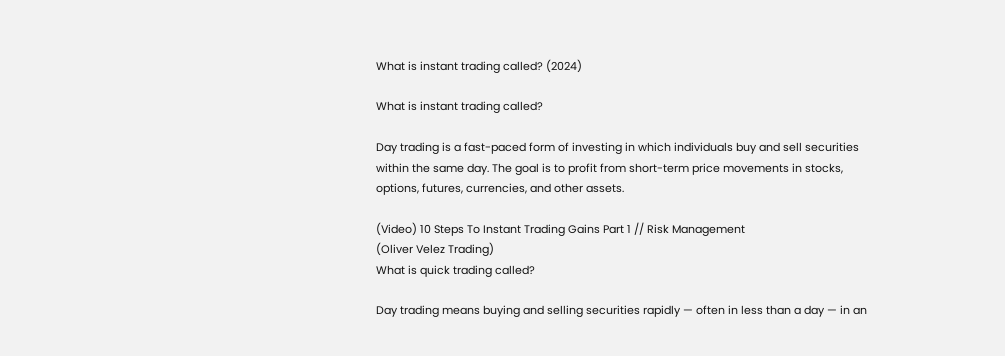What is instant trading called? (2024)

What is instant trading called?

Day trading is a fast-paced form of investing in which individuals buy and sell securities within the same day. The goal is to profit from short-term price movements in stocks, options, futures, currencies, and other assets.

(Video) 10 Steps To Instant Trading Gains Part 1 // Risk Management
(Oliver Velez Trading)
What is quick trading called?

Day trading means buying and selling securities rapidly — often in less than a day — in an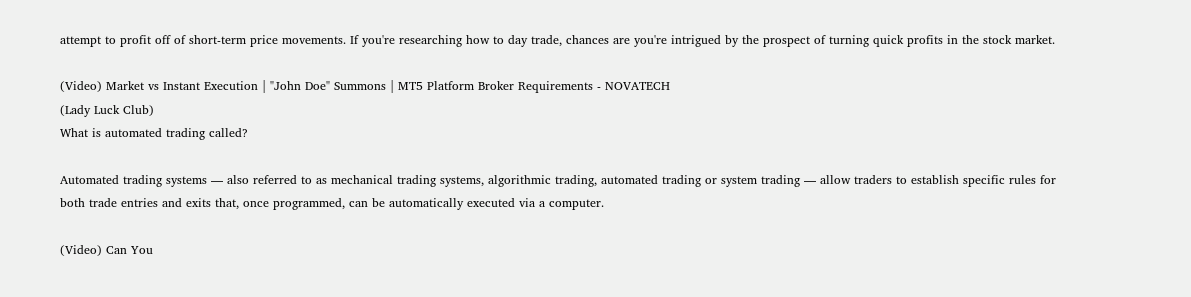attempt to profit off of short-term price movements. If you're researching how to day trade, chances are you're intrigued by the prospect of turning quick profits in the stock market.

(Video) Market vs Instant Execution | "John Doe" Summons | MT5 Platform Broker Requirements - NOVATECH
(Lady Luck Club)
What is automated trading called?

Automated trading systems — also referred to as mechanical trading systems, algorithmic trading, automated trading or system trading — allow traders to establish specific rules for both trade entries and exits that, once programmed, can be automatically executed via a computer.

(Video) Can You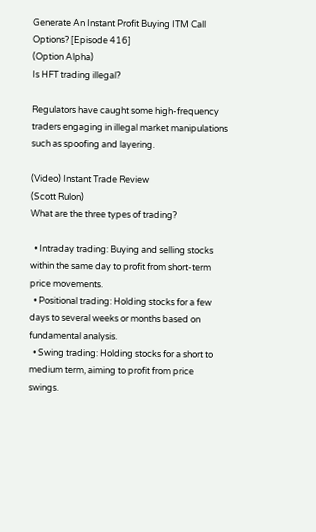Generate An Instant Profit Buying ITM Call Options? [Episode 416]
(Option Alpha)
Is HFT trading illegal?

Regulators have caught some high-frequency traders engaging in illegal market manipulations such as spoofing and layering.

(Video) Instant Trade Review
(Scott Rulon)
What are the three types of trading?

  • Intraday trading: Buying and selling stocks within the same day to profit from short-term price movements.
  • Positional trading: Holding stocks for a few days to several weeks or months based on fundamental analysis.
  • Swing trading: Holding stocks for a short to medium term, aiming to profit from price swings.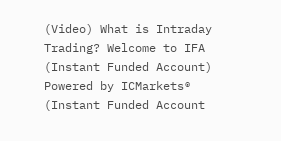(Video) What is Intraday Trading? Welcome to IFA (Instant Funded Account) Powered by ICMarkets®
(Instant Funded Account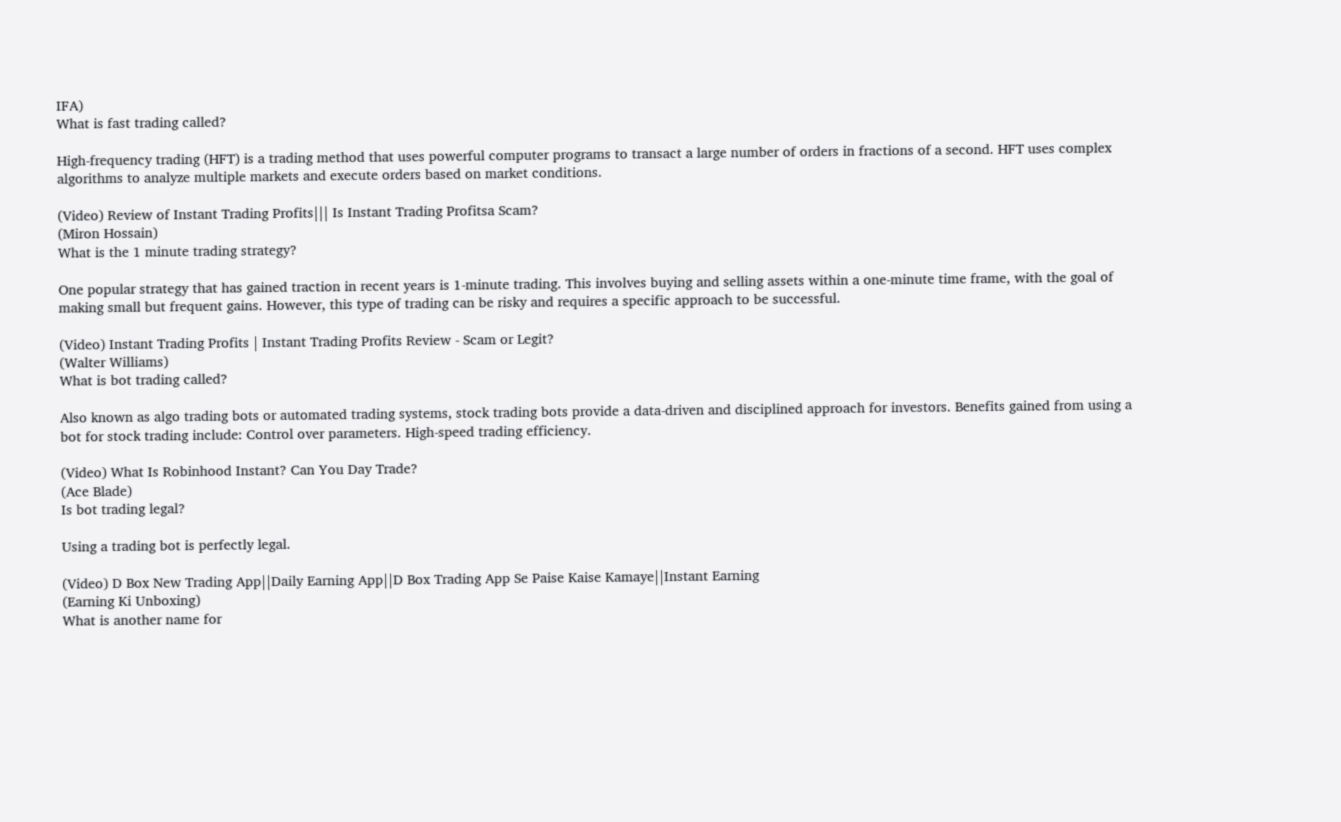IFA)
What is fast trading called?

High-frequency trading (HFT) is a trading method that uses powerful computer programs to transact a large number of orders in fractions of a second. HFT uses complex algorithms to analyze multiple markets and execute orders based on market conditions.

(Video) Review of Instant Trading Profits||| Is Instant Trading Profitsa Scam?
(Miron Hossain)
What is the 1 minute trading strategy?

One popular strategy that has gained traction in recent years is 1-minute trading. This involves buying and selling assets within a one-minute time frame, with the goal of making small but frequent gains. However, this type of trading can be risky and requires a specific approach to be successful.

(Video) Instant Trading Profits | Instant Trading Profits Review - Scam or Legit?
(Walter Williams)
What is bot trading called?

Also known as algo trading bots or automated trading systems, stock trading bots provide a data-driven and disciplined approach for investors. Benefits gained from using a bot for stock trading include: Control over parameters. High-speed trading efficiency.

(Video) What Is Robinhood Instant? Can You Day Trade?
(Ace Blade)
Is bot trading legal?

Using a trading bot is perfectly legal.

(Video) D Box New Trading App||Daily Earning App||D Box Trading App Se Paise Kaise Kamaye||Instant Earning
(Earning Ki Unboxing)
What is another name for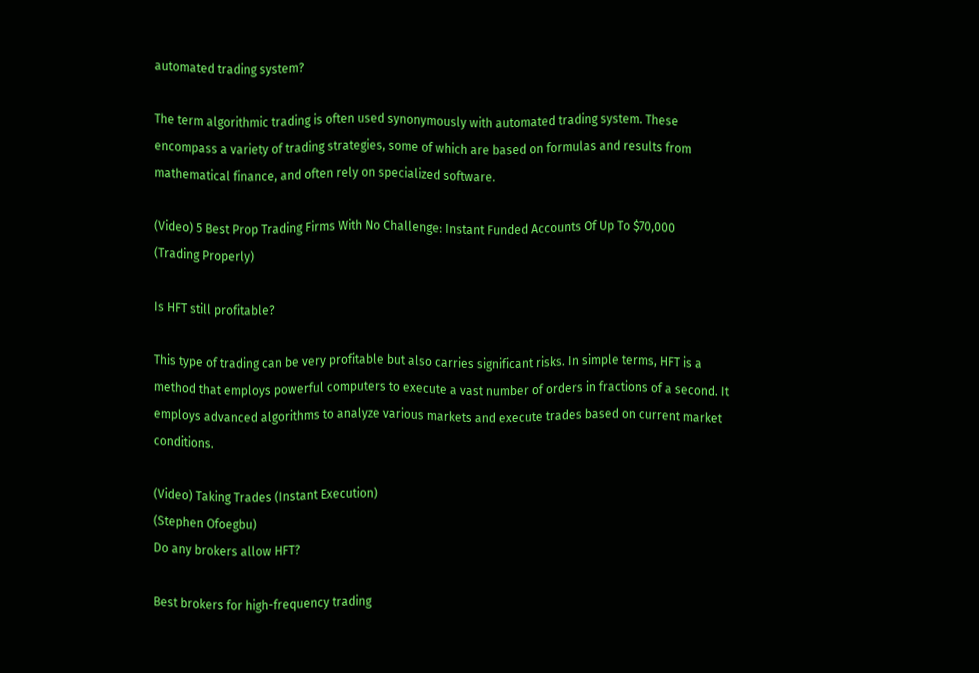automated trading system?

The term algorithmic trading is often used synonymously with automated trading system. These encompass a variety of trading strategies, some of which are based on formulas and results from mathematical finance, and often rely on specialized software.

(Video) 5 Best Prop Trading Firms With No Challenge: Instant Funded Accounts Of Up To $70,000
(Trading Properly)

Is HFT still profitable?

This type of trading can be very profitable but also carries significant risks. In simple terms, HFT is a method that employs powerful computers to execute a vast number of orders in fractions of a second. It employs advanced algorithms to analyze various markets and execute trades based on current market conditions.

(Video) Taking Trades (Instant Execution)
(Stephen Ofoegbu)
Do any brokers allow HFT?

Best brokers for high-frequency trading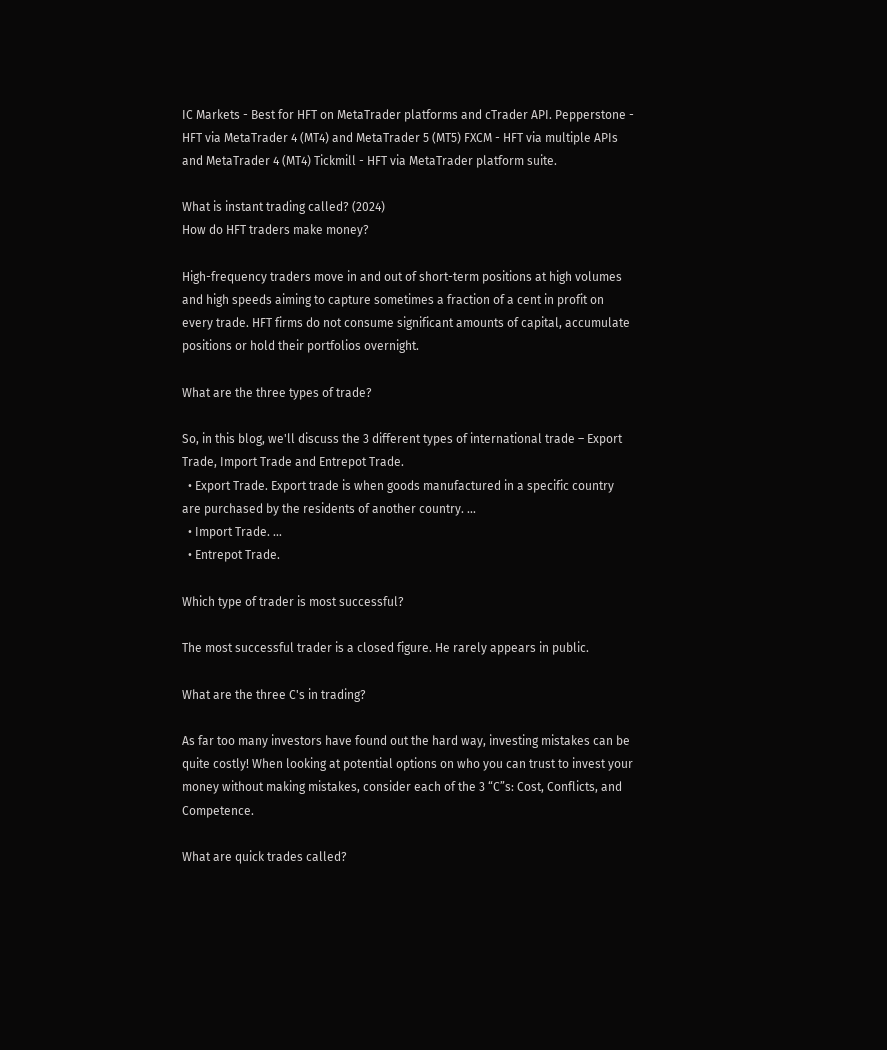IC Markets - Best for HFT on MetaTrader platforms and cTrader API. Pepperstone - HFT via MetaTrader 4 (MT4) and MetaTrader 5 (MT5) FXCM - HFT via multiple APIs and MetaTrader 4 (MT4) Tickmill - HFT via MetaTrader platform suite.

What is instant trading called? (2024)
How do HFT traders make money?

High-frequency traders move in and out of short-term positions at high volumes and high speeds aiming to capture sometimes a fraction of a cent in profit on every trade. HFT firms do not consume significant amounts of capital, accumulate positions or hold their portfolios overnight.

What are the three types of trade?

So, in this blog, we'll discuss the 3 different types of international trade – Export Trade, Import Trade and Entrepot Trade.
  • Export Trade. Export trade is when goods manufactured in a specific country are purchased by the residents of another country. ...
  • Import Trade. ...
  • Entrepot Trade.

Which type of trader is most successful?

The most successful trader is a closed figure. He rarely appears in public.

What are the three C's in trading?

As far too many investors have found out the hard way, investing mistakes can be quite costly! When looking at potential options on who you can trust to invest your money without making mistakes, consider each of the 3 “C”s: Cost, Conflicts, and Competence.

What are quick trades called?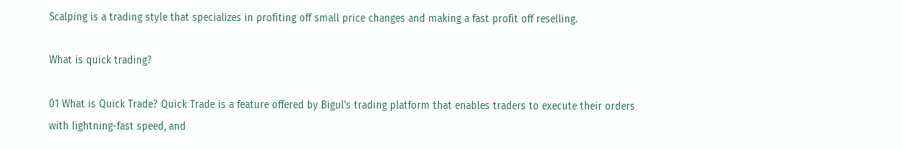Scalping is a trading style that specializes in profiting off small price changes and making a fast profit off reselling.

What is quick trading?

01 What is Quick Trade? Quick Trade is a feature offered by Bigul's trading platform that enables traders to execute their orders with lightning-fast speed, and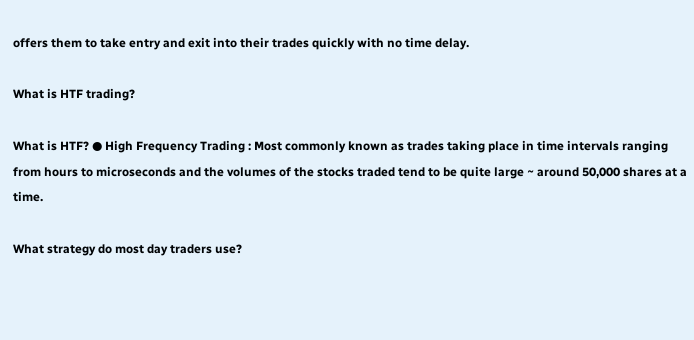offers them to take entry and exit into their trades quickly with no time delay.

What is HTF trading?

What is HTF? ● High Frequency Trading : Most commonly known as trades taking place in time intervals ranging from hours to microseconds and the volumes of the stocks traded tend to be quite large ~ around 50,000 shares at a time.

What strategy do most day traders use?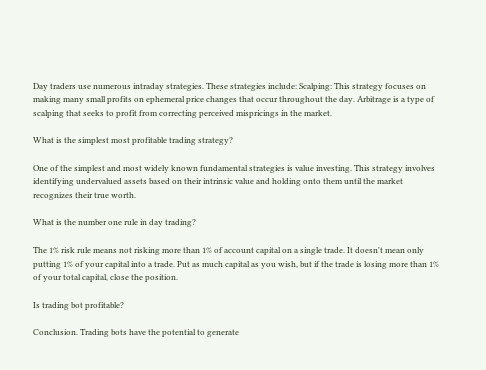Day traders use numerous intraday strategies. These strategies include: Scalping: This strategy focuses on making many small profits on ephemeral price changes that occur throughout the day. Arbitrage is a type of scalping that seeks to profit from correcting perceived mispricings in the market.

What is the simplest most profitable trading strategy?

One of the simplest and most widely known fundamental strategies is value investing. This strategy involves identifying undervalued assets based on their intrinsic value and holding onto them until the market recognizes their true worth.

What is the number one rule in day trading?

The 1% risk rule means not risking more than 1% of account capital on a single trade. It doesn't mean only putting 1% of your capital into a trade. Put as much capital as you wish, but if the trade is losing more than 1% of your total capital, close the position.

Is trading bot profitable?

Conclusion. Trading bots have the potential to generate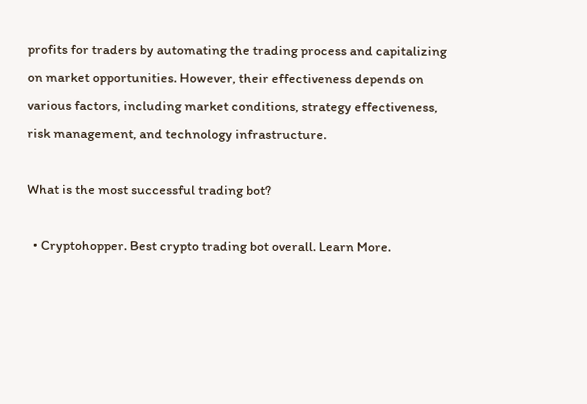profits for traders by automating the trading process and capitalizing on market opportunities. However, their effectiveness depends on various factors, including market conditions, strategy effectiveness, risk management, and technology infrastructure.

What is the most successful trading bot?

  • Cryptohopper. Best crypto trading bot overall. Learn More.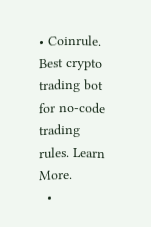• Coinrule. Best crypto trading bot for no-code trading rules. Learn More.
  •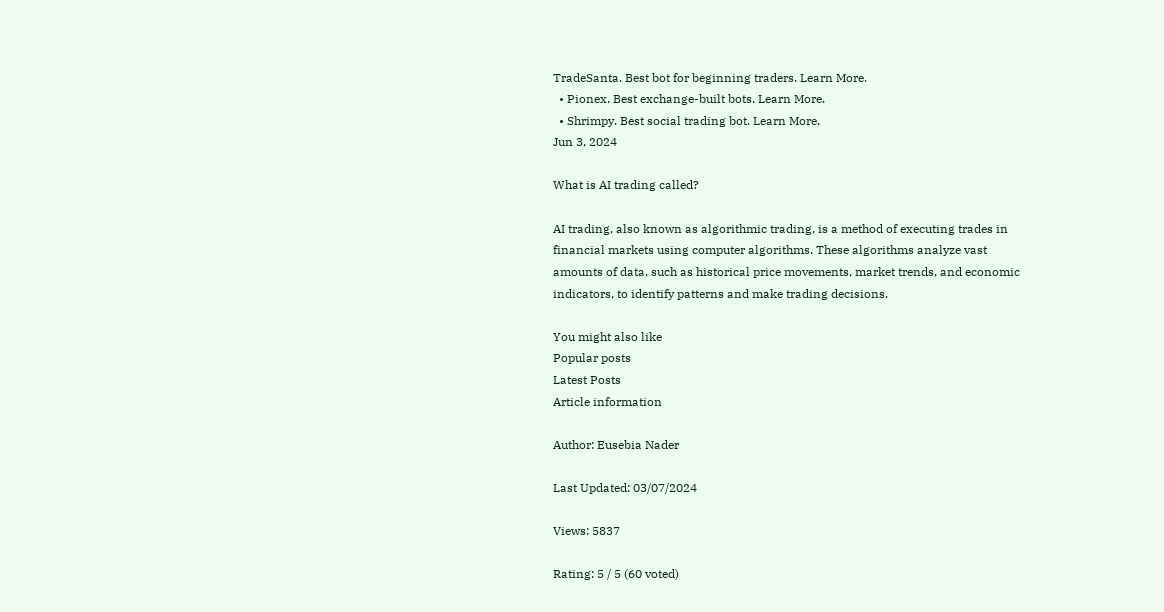TradeSanta. Best bot for beginning traders. Learn More.
  • Pionex. Best exchange-built bots. Learn More.
  • Shrimpy. Best social trading bot. Learn More.
Jun 3, 2024

What is AI trading called?

AI trading, also known as algorithmic trading, is a method of executing trades in financial markets using computer algorithms. These algorithms analyze vast amounts of data, such as historical price movements, market trends, and economic indicators, to identify patterns and make trading decisions.

You might also like
Popular posts
Latest Posts
Article information

Author: Eusebia Nader

Last Updated: 03/07/2024

Views: 5837

Rating: 5 / 5 (60 voted)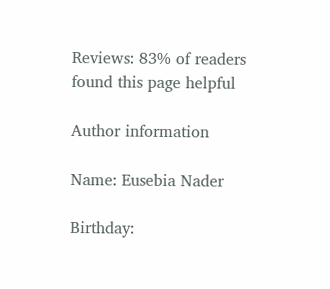Reviews: 83% of readers found this page helpful

Author information

Name: Eusebia Nader

Birthday: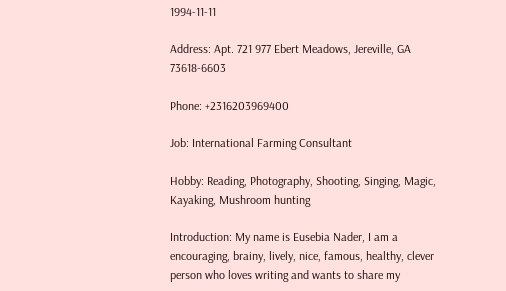1994-11-11

Address: Apt. 721 977 Ebert Meadows, Jereville, GA 73618-6603

Phone: +2316203969400

Job: International Farming Consultant

Hobby: Reading, Photography, Shooting, Singing, Magic, Kayaking, Mushroom hunting

Introduction: My name is Eusebia Nader, I am a encouraging, brainy, lively, nice, famous, healthy, clever person who loves writing and wants to share my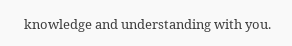knowledge and understanding with you.